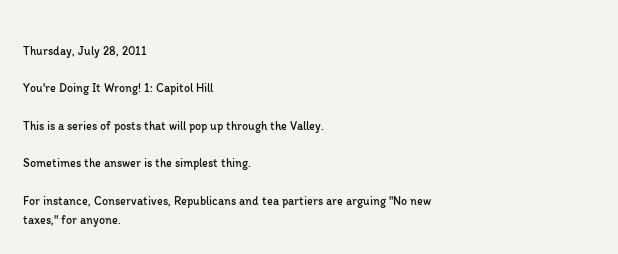Thursday, July 28, 2011

You're Doing It Wrong! 1: Capitol Hill

This is a series of posts that will pop up through the Valley.

Sometimes the answer is the simplest thing.

For instance, Conservatives, Republicans and tea partiers are arguing "No new taxes," for anyone.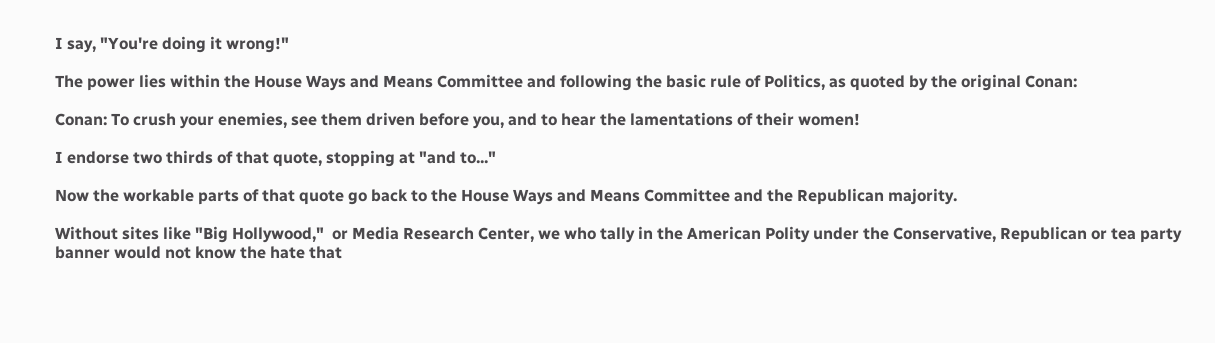I say, "You're doing it wrong!"

The power lies within the House Ways and Means Committee and following the basic rule of Politics, as quoted by the original Conan:

Conan: To crush your enemies, see them driven before you, and to hear the lamentations of their women!

I endorse two thirds of that quote, stopping at "and to..."

Now the workable parts of that quote go back to the House Ways and Means Committee and the Republican majority.

Without sites like "Big Hollywood,"  or Media Research Center, we who tally in the American Polity under the Conservative, Republican or tea party banner would not know the hate that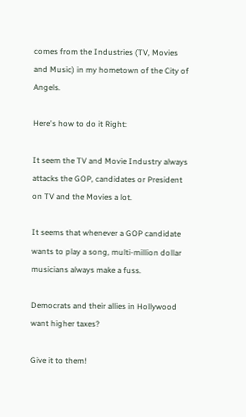comes from the Industries (TV, Movies and Music) in my hometown of the City of Angels.

Here's how to do it Right:

It seem the TV and Movie Industry always attacks the GOP, candidates or President on TV and the Movies a lot.

It seems that whenever a GOP candidate wants to play a song, multi-million dollar musicians always make a fuss.

Democrats and their allies in Hollywood want higher taxes?

Give it to them!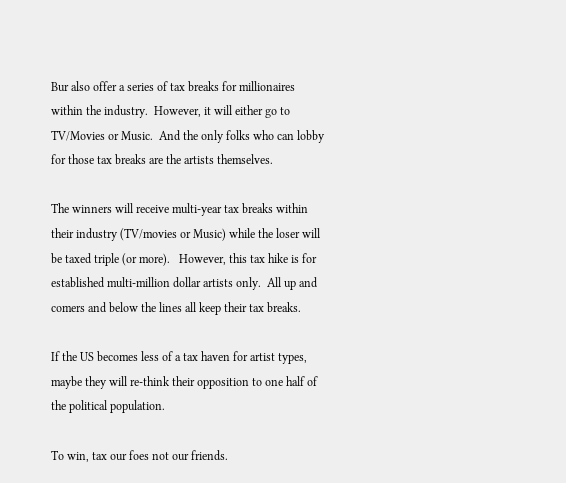Bur also offer a series of tax breaks for millionaires within the industry.  However, it will either go to TV/Movies or Music.  And the only folks who can lobby for those tax breaks are the artists themselves.

The winners will receive multi-year tax breaks within their industry (TV/movies or Music) while the loser will be taxed triple (or more).   However, this tax hike is for established multi-million dollar artists only.  All up and comers and below the lines all keep their tax breaks.

If the US becomes less of a tax haven for artist types, maybe they will re-think their opposition to one half of the political population.

To win, tax our foes not our friends.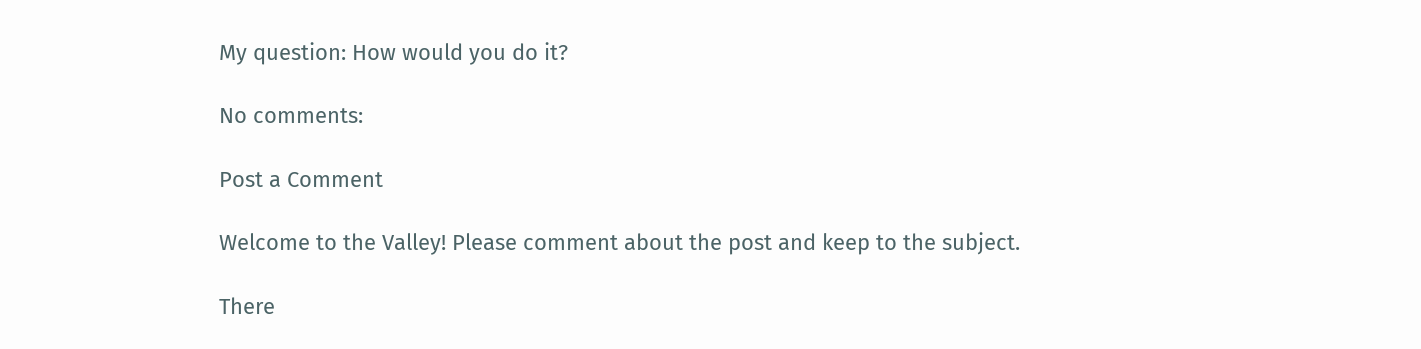My question: How would you do it?

No comments:

Post a Comment

Welcome to the Valley! Please comment about the post and keep to the subject.

There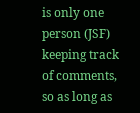is only one person (JSF) keeping track of comments, so as long as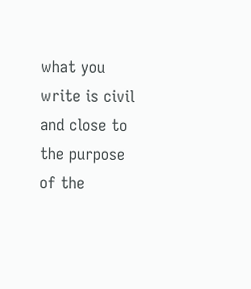what you write is civil and close to the purpose of the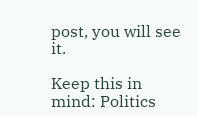post, you will see it.

Keep this in mind: Politics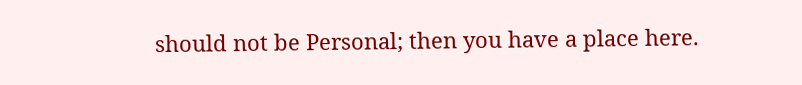should not be Personal; then you have a place here.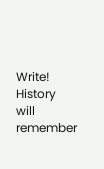Write! History will remember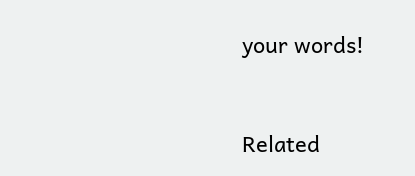your words!


Related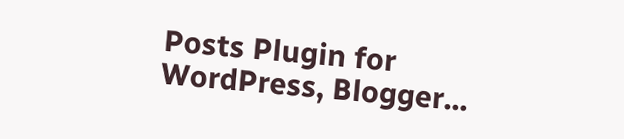Posts Plugin for WordPress, Blogger...